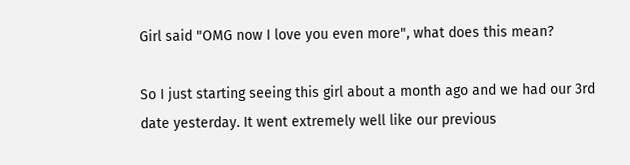Girl said "OMG now I love you even more", what does this mean?

So I just starting seeing this girl about a month ago and we had our 3rd date yesterday. It went extremely well like our previous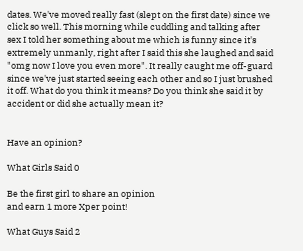dates. We've moved really fast (slept on the first date) since we click so well. This morning while cuddling and talking after sex I told her something about me which is funny since it's extremely unmanly, right after I said this she laughed and said "omg now I love you even more". It really caught me off-guard since we've just started seeing each other and so I just brushed it off. What do you think it means? Do you think she said it by accident or did she actually mean it?


Have an opinion?

What Girls Said 0

Be the first girl to share an opinion
and earn 1 more Xper point!

What Guys Said 2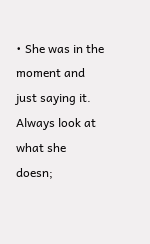• She was in the moment and just saying it. Always look at what she doesn;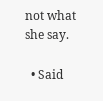not what she say.

  • Said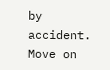by accident. Move on